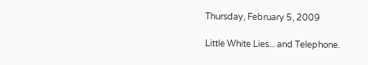Thursday, February 5, 2009

Little White Lies... and Telephone.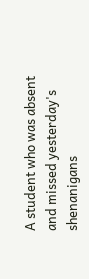A student who was absent and missed yesterday's shenanigans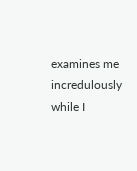examines me incredulously while I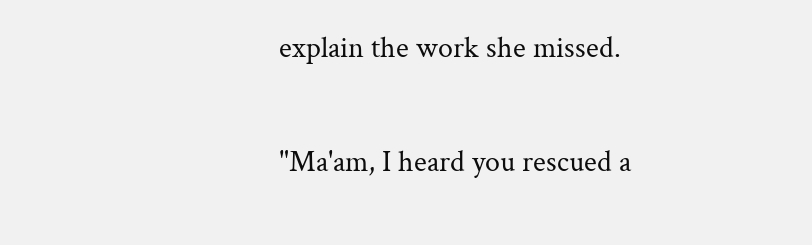explain the work she missed.

"Ma'am, I heard you rescued a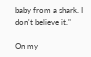baby from a shark. I don't believe it."

On my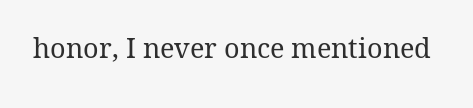honor, I never once mentioned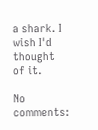a shark. I wish I'd thought of it.

No comments: